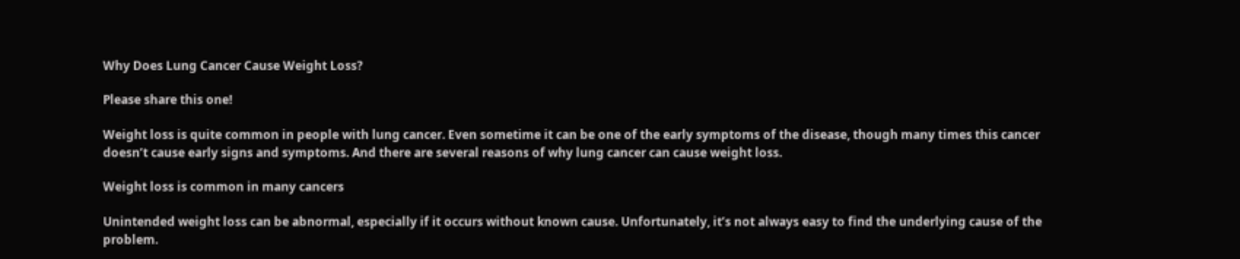Why Does Lung Cancer Cause Weight Loss?

Please share this one!

Weight loss is quite common in people with lung cancer. Even sometime it can be one of the early symptoms of the disease, though many times this cancer doesn’t cause early signs and symptoms. And there are several reasons of why lung cancer can cause weight loss.

Weight loss is common in many cancers

Unintended weight loss can be abnormal, especially if it occurs without known cause. Unfortunately, it’s not always easy to find the underlying cause of the problem.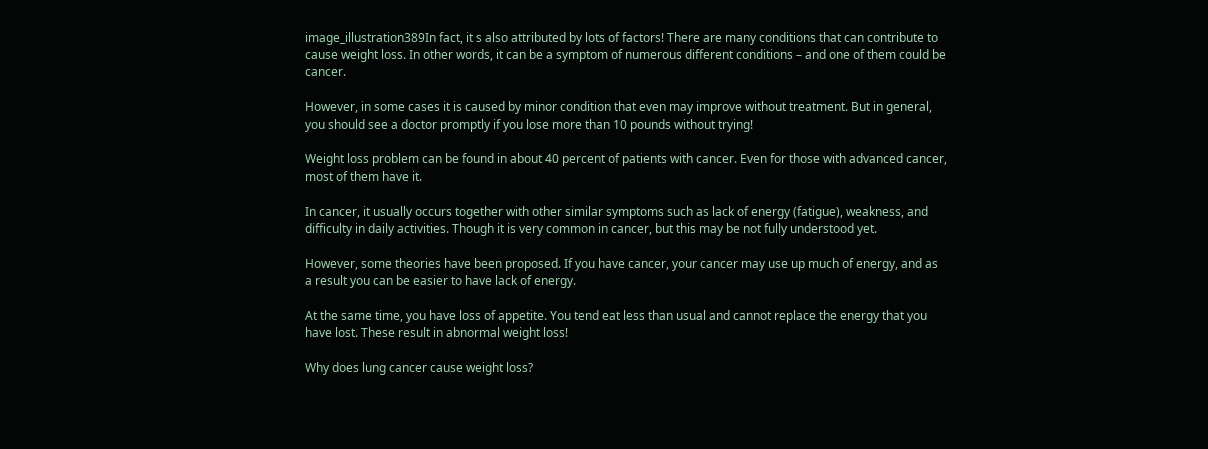image_illustration389In fact, it s also attributed by lots of factors! There are many conditions that can contribute to cause weight loss. In other words, it can be a symptom of numerous different conditions – and one of them could be cancer.

However, in some cases it is caused by minor condition that even may improve without treatment. But in general, you should see a doctor promptly if you lose more than 10 pounds without trying!

Weight loss problem can be found in about 40 percent of patients with cancer. Even for those with advanced cancer, most of them have it.

In cancer, it usually occurs together with other similar symptoms such as lack of energy (fatigue), weakness, and difficulty in daily activities. Though it is very common in cancer, but this may be not fully understood yet.

However, some theories have been proposed. If you have cancer, your cancer may use up much of energy, and as a result you can be easier to have lack of energy.

At the same time, you have loss of appetite. You tend eat less than usual and cannot replace the energy that you have lost. These result in abnormal weight loss!

Why does lung cancer cause weight loss?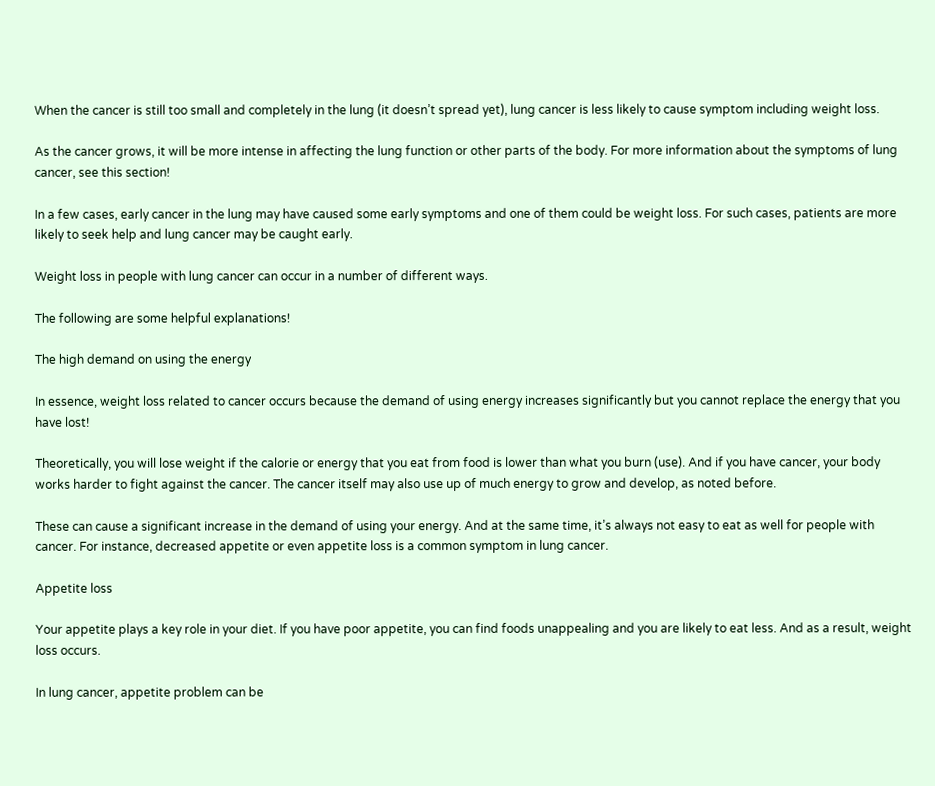When the cancer is still too small and completely in the lung (it doesn’t spread yet), lung cancer is less likely to cause symptom including weight loss.

As the cancer grows, it will be more intense in affecting the lung function or other parts of the body. For more information about the symptoms of lung cancer, see this section!

In a few cases, early cancer in the lung may have caused some early symptoms and one of them could be weight loss. For such cases, patients are more likely to seek help and lung cancer may be caught early.

Weight loss in people with lung cancer can occur in a number of different ways.

The following are some helpful explanations!

The high demand on using the energy

In essence, weight loss related to cancer occurs because the demand of using energy increases significantly but you cannot replace the energy that you have lost!

Theoretically, you will lose weight if the calorie or energy that you eat from food is lower than what you burn (use). And if you have cancer, your body works harder to fight against the cancer. The cancer itself may also use up of much energy to grow and develop, as noted before.

These can cause a significant increase in the demand of using your energy. And at the same time, it’s always not easy to eat as well for people with cancer. For instance, decreased appetite or even appetite loss is a common symptom in lung cancer.

Appetite loss

Your appetite plays a key role in your diet. If you have poor appetite, you can find foods unappealing and you are likely to eat less. And as a result, weight loss occurs.

In lung cancer, appetite problem can be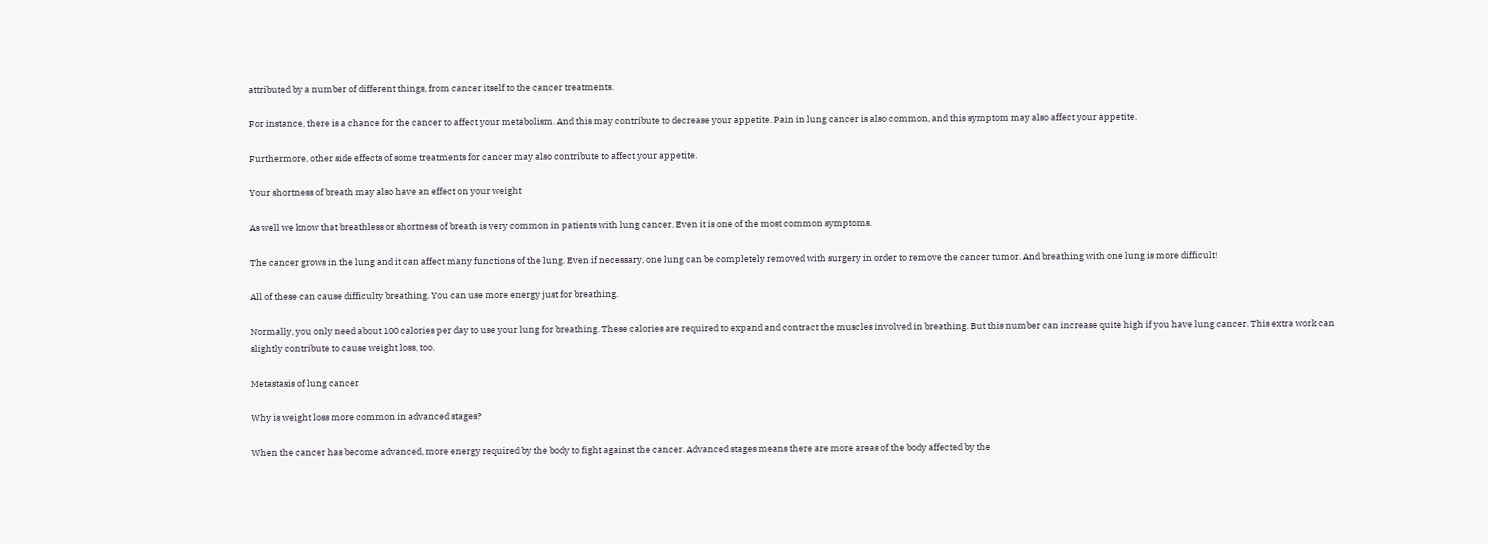attributed by a number of different things, from cancer itself to the cancer treatments.

For instance, there is a chance for the cancer to affect your metabolism. And this may contribute to decrease your appetite. Pain in lung cancer is also common, and this symptom may also affect your appetite.

Furthermore, other side effects of some treatments for cancer may also contribute to affect your appetite.

Your shortness of breath may also have an effect on your weight

As well we know that breathless or shortness of breath is very common in patients with lung cancer. Even it is one of the most common symptoms.

The cancer grows in the lung and it can affect many functions of the lung. Even if necessary, one lung can be completely removed with surgery in order to remove the cancer tumor. And breathing with one lung is more difficult!

All of these can cause difficulty breathing. You can use more energy just for breathing.

Normally, you only need about 100 calories per day to use your lung for breathing. These calories are required to expand and contract the muscles involved in breathing. But this number can increase quite high if you have lung cancer. This extra work can slightly contribute to cause weight loss, too.

Metastasis of lung cancer

Why is weight loss more common in advanced stages?

When the cancer has become advanced, more energy required by the body to fight against the cancer. Advanced stages means there are more areas of the body affected by the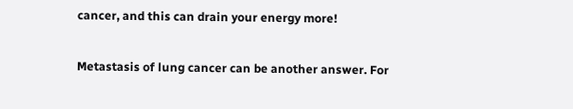cancer, and this can drain your energy more!

Metastasis of lung cancer can be another answer. For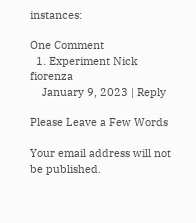instances:

One Comment
  1. Experiment Nick fiorenza
    January 9, 2023 | Reply

Please Leave a Few Words

Your email address will not be published.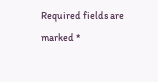Required fields are marked *